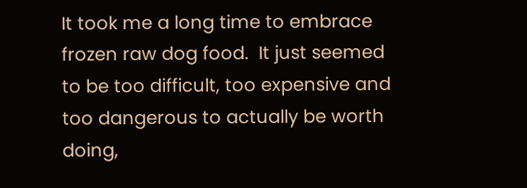It took me a long time to embrace frozen raw dog food.  It just seemed to be too difficult, too expensive and too dangerous to actually be worth doing,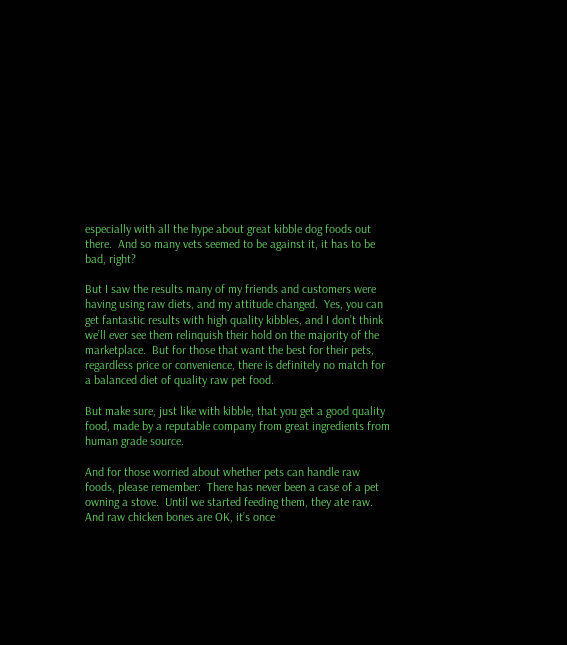especially with all the hype about great kibble dog foods out there.  And so many vets seemed to be against it, it has to be bad, right?

But I saw the results many of my friends and customers were having using raw diets, and my attitude changed.  Yes, you can get fantastic results with high quality kibbles, and I don’t think we’ll ever see them relinquish their hold on the majority of the marketplace.  But for those that want the best for their pets, regardless price or convenience, there is definitely no match for a balanced diet of quality raw pet food.

But make sure, just like with kibble, that you get a good quality food, made by a reputable company from great ingredients from human grade source.

And for those worried about whether pets can handle raw foods, please remember:  There has never been a case of a pet owning a stove.  Until we started feeding them, they ate raw.  And raw chicken bones are OK, it’s once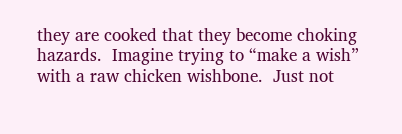they are cooked that they become choking hazards.  Imagine trying to “make a wish” with a raw chicken wishbone.  Just not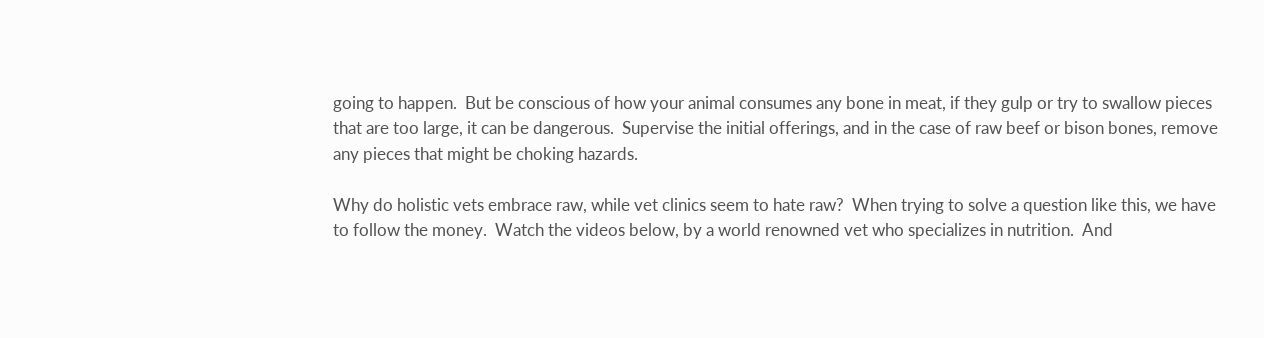going to happen.  But be conscious of how your animal consumes any bone in meat, if they gulp or try to swallow pieces that are too large, it can be dangerous.  Supervise the initial offerings, and in the case of raw beef or bison bones, remove any pieces that might be choking hazards.

Why do holistic vets embrace raw, while vet clinics seem to hate raw?  When trying to solve a question like this, we have to follow the money.  Watch the videos below, by a world renowned vet who specializes in nutrition.  And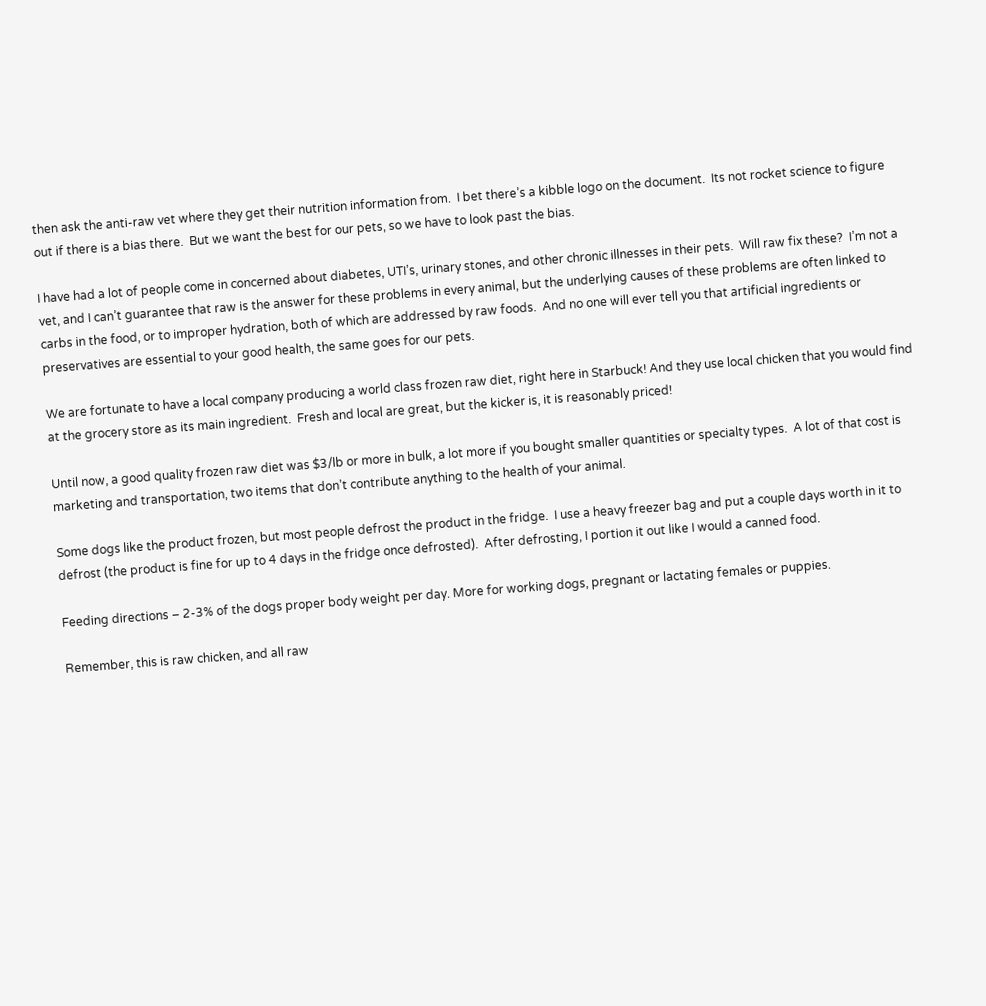then ask the anti-raw vet where they get their nutrition information from.  I bet there’s a kibble logo on the document.  Its not rocket science to figure out if there is a bias there.  But we want the best for our pets, so we have to look past the bias.

I have had a lot of people come in concerned about diabetes, UTI’s, urinary stones, and other chronic illnesses in their pets.  Will raw fix these?  I’m not a vet, and I can’t guarantee that raw is the answer for these problems in every animal, but the underlying causes of these problems are often linked to carbs in the food, or to improper hydration, both of which are addressed by raw foods.  And no one will ever tell you that artificial ingredients or preservatives are essential to your good health, the same goes for our pets.

We are fortunate to have a local company producing a world class frozen raw diet, right here in Starbuck! And they use local chicken that you would find at the grocery store as its main ingredient.  Fresh and local are great, but the kicker is, it is reasonably priced!

Until now, a good quality frozen raw diet was $3/lb or more in bulk, a lot more if you bought smaller quantities or specialty types.  A lot of that cost is marketing and transportation, two items that don’t contribute anything to the health of your animal.

Some dogs like the product frozen, but most people defrost the product in the fridge.  I use a heavy freezer bag and put a couple days worth in it to defrost (the product is fine for up to 4 days in the fridge once defrosted).  After defrosting, I portion it out like I would a canned food.

Feeding directions – 2-3% of the dogs proper body weight per day. More for working dogs, pregnant or lactating females or puppies.

Remember, this is raw chicken, and all raw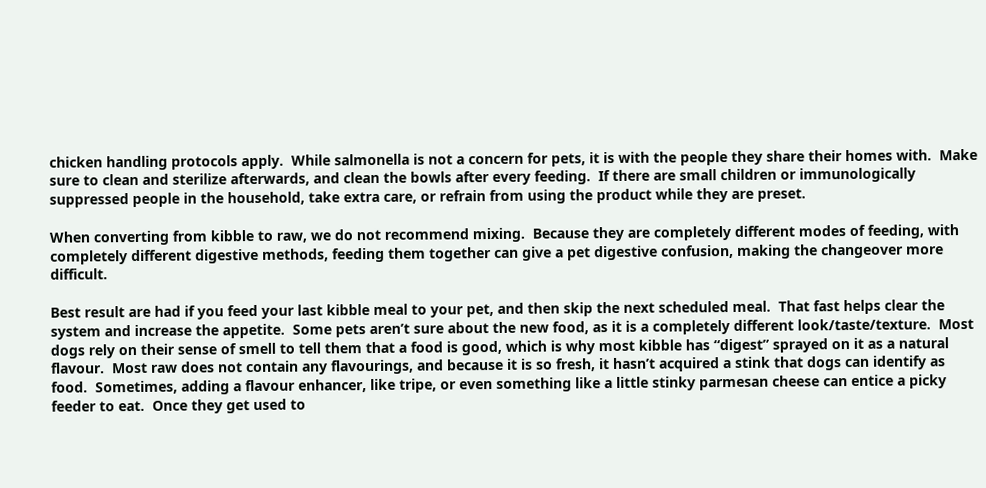chicken handling protocols apply.  While salmonella is not a concern for pets, it is with the people they share their homes with.  Make sure to clean and sterilize afterwards, and clean the bowls after every feeding.  If there are small children or immunologically suppressed people in the household, take extra care, or refrain from using the product while they are preset.

When converting from kibble to raw, we do not recommend mixing.  Because they are completely different modes of feeding, with completely different digestive methods, feeding them together can give a pet digestive confusion, making the changeover more difficult.

Best result are had if you feed your last kibble meal to your pet, and then skip the next scheduled meal.  That fast helps clear the system and increase the appetite.  Some pets aren’t sure about the new food, as it is a completely different look/taste/texture.  Most dogs rely on their sense of smell to tell them that a food is good, which is why most kibble has “digest” sprayed on it as a natural flavour.  Most raw does not contain any flavourings, and because it is so fresh, it hasn’t acquired a stink that dogs can identify as food.  Sometimes, adding a flavour enhancer, like tripe, or even something like a little stinky parmesan cheese can entice a picky feeder to eat.  Once they get used to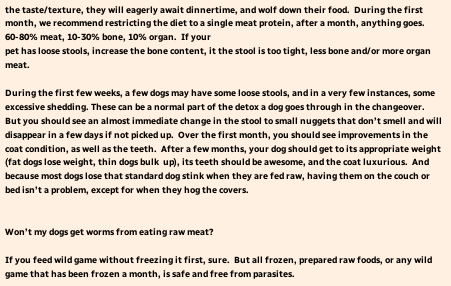the taste/texture, they will eagerly await dinnertime, and wolf down their food.  During the first month, we recommend restricting the diet to a single meat protein, after a month, anything goes. 60-80% meat, 10-30% bone, 10% organ.  If your
pet has loose stools, increase the bone content, it the stool is too tight, less bone and/or more organ meat.

During the first few weeks, a few dogs may have some loose stools, and in a very few instances, some excessive shedding. These can be a normal part of the detox a dog goes through in the changeover.  But you should see an almost immediate change in the stool to small nuggets that don’t smell and will disappear in a few days if not picked up.  Over the first month, you should see improvements in the coat condition, as well as the teeth.  After a few months, your dog should get to its appropriate weight (fat dogs lose weight, thin dogs bulk  up), its teeth should be awesome, and the coat luxurious.  And because most dogs lose that standard dog stink when they are fed raw, having them on the couch or bed isn’t a problem, except for when they hog the covers.


Won’t my dogs get worms from eating raw meat?

If you feed wild game without freezing it first, sure.  But all frozen, prepared raw foods, or any wild game that has been frozen a month, is safe and free from parasites.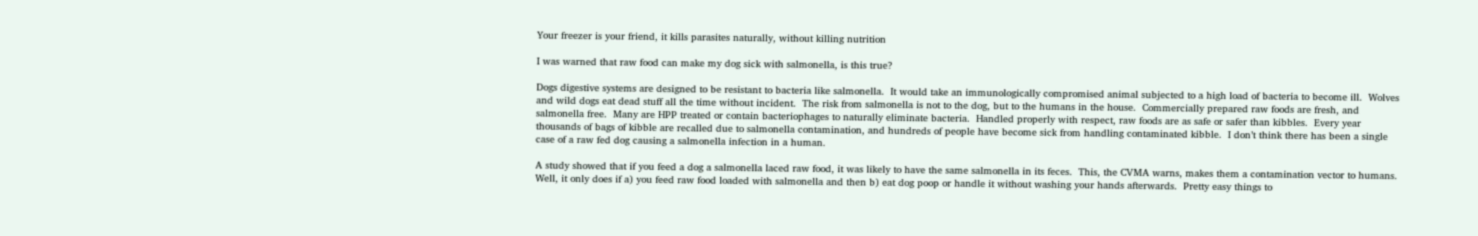Your freezer is your friend, it kills parasites naturally, without killing nutrition

I was warned that raw food can make my dog sick with salmonella, is this true?

Dogs digestive systems are designed to be resistant to bacteria like salmonella.  It would take an immunologically compromised animal subjected to a high load of bacteria to become ill.  Wolves and wild dogs eat dead stuff all the time without incident.  The risk from salmonella is not to the dog, but to the humans in the house.  Commercially prepared raw foods are fresh, and salmonella free.  Many are HPP treated or contain bacteriophages to naturally eliminate bacteria.  Handled properly with respect, raw foods are as safe or safer than kibbles.  Every year thousands of bags of kibble are recalled due to salmonella contamination, and hundreds of people have become sick from handling contaminated kibble.  I don’t think there has been a single case of a raw fed dog causing a salmonella infection in a human.

A study showed that if you feed a dog a salmonella laced raw food, it was likely to have the same salmonella in its feces.  This, the CVMA warns, makes them a contamination vector to humans.  Well, it only does if a) you feed raw food loaded with salmonella and then b) eat dog poop or handle it without washing your hands afterwards.  Pretty easy things to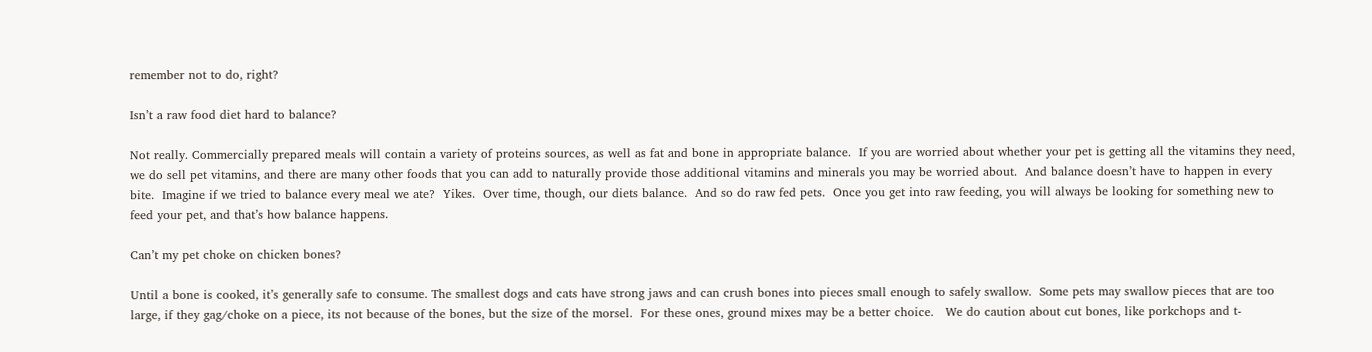remember not to do, right?

Isn’t a raw food diet hard to balance?

Not really. Commercially prepared meals will contain a variety of proteins sources, as well as fat and bone in appropriate balance.  If you are worried about whether your pet is getting all the vitamins they need, we do sell pet vitamins, and there are many other foods that you can add to naturally provide those additional vitamins and minerals you may be worried about.  And balance doesn’t have to happen in every bite.  Imagine if we tried to balance every meal we ate?  Yikes.  Over time, though, our diets balance.  And so do raw fed pets.  Once you get into raw feeding, you will always be looking for something new to feed your pet, and that’s how balance happens.

Can’t my pet choke on chicken bones?

Until a bone is cooked, it’s generally safe to consume. The smallest dogs and cats have strong jaws and can crush bones into pieces small enough to safely swallow.  Some pets may swallow pieces that are too large, if they gag/choke on a piece, its not because of the bones, but the size of the morsel.  For these ones, ground mixes may be a better choice.   We do caution about cut bones, like porkchops and t-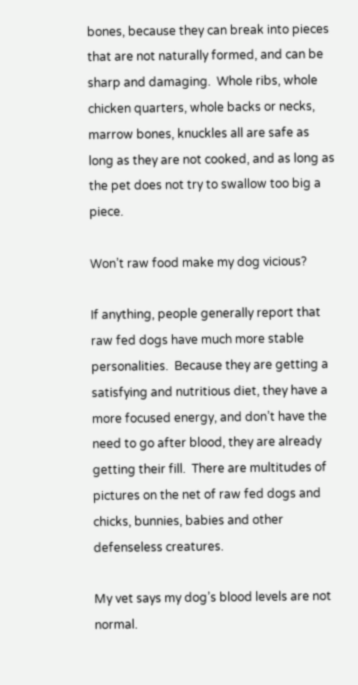bones, because they can break into pieces that are not naturally formed, and can be sharp and damaging.  Whole ribs, whole chicken quarters, whole backs or necks, marrow bones, knuckles all are safe as long as they are not cooked, and as long as the pet does not try to swallow too big a piece.

Won’t raw food make my dog vicious?

If anything, people generally report that raw fed dogs have much more stable personalities.  Because they are getting a satisfying and nutritious diet, they have a more focused energy, and don’t have the need to go after blood, they are already getting their fill.  There are multitudes of pictures on the net of raw fed dogs and chicks, bunnies, babies and other defenseless creatures.

My vet says my dog’s blood levels are not normal.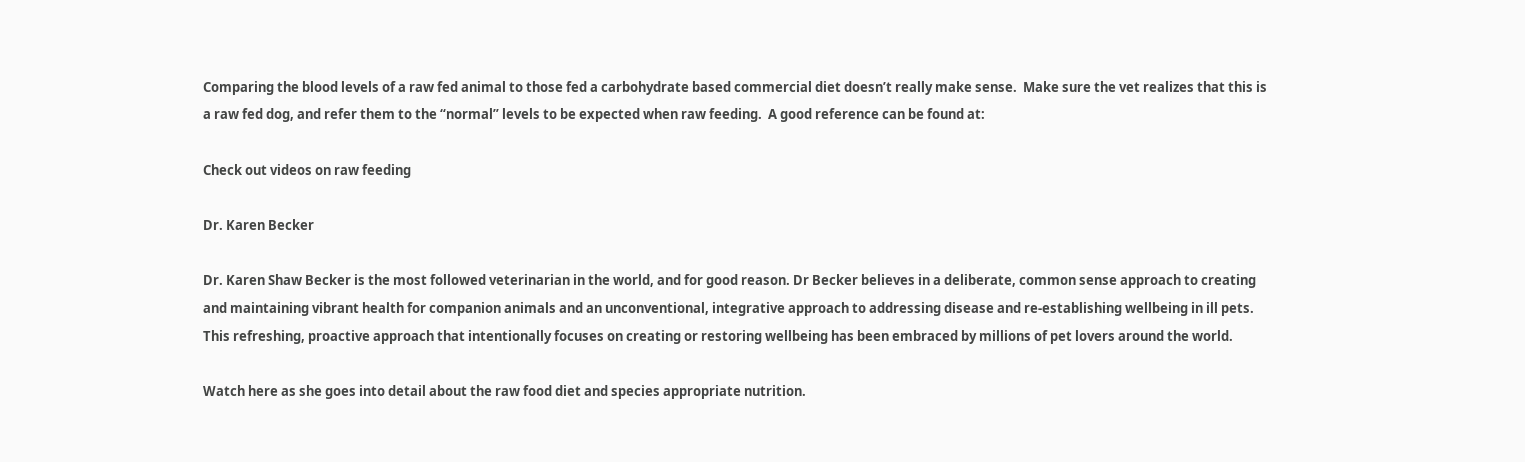Comparing the blood levels of a raw fed animal to those fed a carbohydrate based commercial diet doesn’t really make sense.  Make sure the vet realizes that this is a raw fed dog, and refer them to the “normal” levels to be expected when raw feeding.  A good reference can be found at:

Check out videos on raw feeding

Dr. Karen Becker

Dr. Karen Shaw Becker is the most followed veterinarian in the world, and for good reason. Dr Becker believes in a deliberate, common sense approach to creating and maintaining vibrant health for companion animals and an unconventional, integrative approach to addressing disease and re-establishing wellbeing in ill pets. This refreshing, proactive approach that intentionally focuses on creating or restoring wellbeing has been embraced by millions of pet lovers around the world.

Watch here as she goes into detail about the raw food diet and species appropriate nutrition.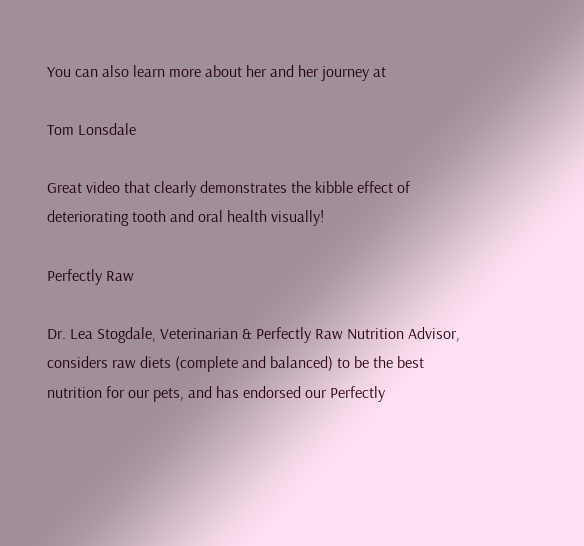You can also learn more about her and her journey at

Tom Lonsdale

Great video that clearly demonstrates the kibble effect of deteriorating tooth and oral health visually!

Perfectly Raw

Dr. Lea Stogdale, Veterinarian & Perfectly Raw Nutrition Advisor, considers raw diets (complete and balanced) to be the best nutrition for our pets, and has endorsed our Perfectly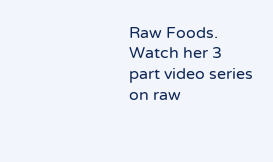Raw Foods. Watch her 3 part video series on raw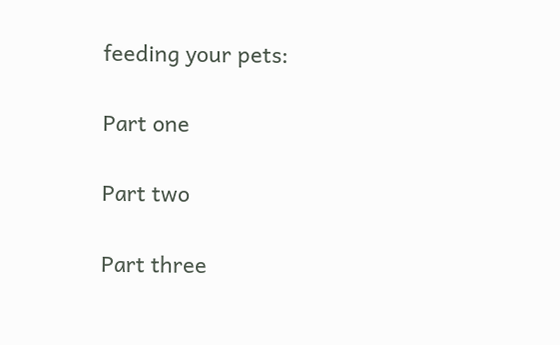feeding your pets:

Part one

Part two

Part three